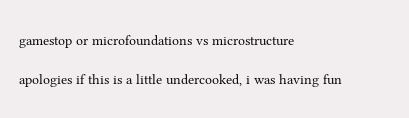gamestop or microfoundations vs microstructure

apologies if this is a little undercooked, i was having fun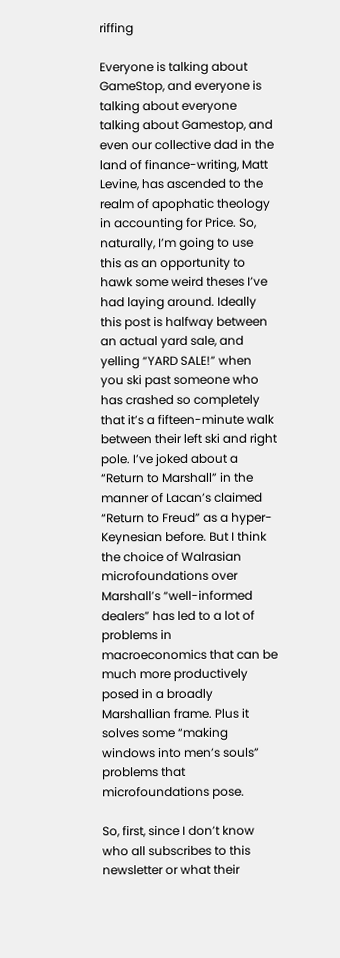riffing

Everyone is talking about GameStop, and everyone is talking about everyone talking about Gamestop, and even our collective dad in the land of finance-writing, Matt Levine, has ascended to the realm of apophatic theology in accounting for Price. So, naturally, I’m going to use this as an opportunity to hawk some weird theses I’ve had laying around. Ideally this post is halfway between an actual yard sale, and yelling “YARD SALE!” when you ski past someone who has crashed so completely that it’s a fifteen-minute walk between their left ski and right pole. I’ve joked about a “Return to Marshall” in the manner of Lacan’s claimed “Return to Freud” as a hyper-Keynesian before. But I think the choice of Walrasian microfoundations over Marshall’s “well-informed dealers” has led to a lot of problems in macroeconomics that can be much more productively posed in a broadly Marshallian frame. Plus it solves some “making windows into men’s souls” problems that microfoundations pose.

So, first, since I don’t know who all subscribes to this newsletter or what their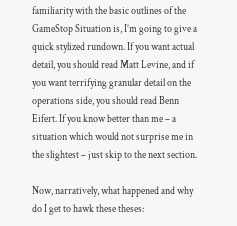familiarity with the basic outlines of the GameStop Situation is, I’m going to give a quick stylized rundown. If you want actual detail, you should read Matt Levine, and if you want terrifying granular detail on the operations side, you should read Benn Eifert. If you know better than me – a situation which would not surprise me in the slightest – just skip to the next section.

Now, narratively, what happened and why do I get to hawk these theses: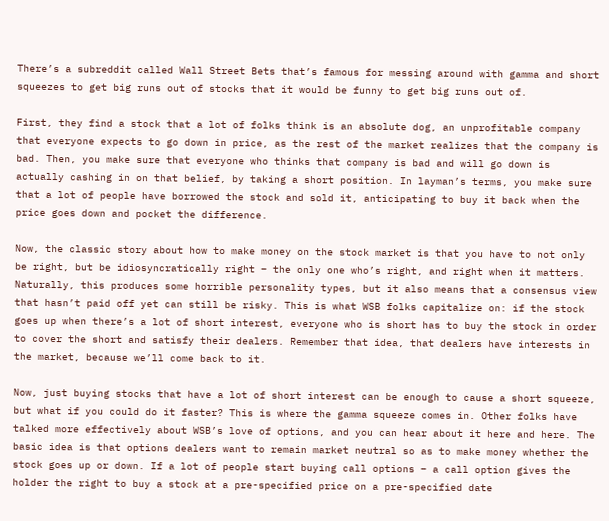There’s a subreddit called Wall Street Bets that’s famous for messing around with gamma and short squeezes to get big runs out of stocks that it would be funny to get big runs out of.

First, they find a stock that a lot of folks think is an absolute dog, an unprofitable company that everyone expects to go down in price, as the rest of the market realizes that the company is bad. Then, you make sure that everyone who thinks that company is bad and will go down is actually cashing in on that belief, by taking a short position. In layman’s terms, you make sure that a lot of people have borrowed the stock and sold it, anticipating to buy it back when the price goes down and pocket the difference.

Now, the classic story about how to make money on the stock market is that you have to not only be right, but be idiosyncratically right – the only one who’s right, and right when it matters. Naturally, this produces some horrible personality types, but it also means that a consensus view that hasn’t paid off yet can still be risky. This is what WSB folks capitalize on: if the stock goes up when there’s a lot of short interest, everyone who is short has to buy the stock in order to cover the short and satisfy their dealers. Remember that idea, that dealers have interests in the market, because we’ll come back to it.

Now, just buying stocks that have a lot of short interest can be enough to cause a short squeeze, but what if you could do it faster? This is where the gamma squeeze comes in. Other folks have talked more effectively about WSB’s love of options, and you can hear about it here and here. The basic idea is that options dealers want to remain market neutral so as to make money whether the stock goes up or down. If a lot of people start buying call options – a call option gives the holder the right to buy a stock at a pre-specified price on a pre-specified date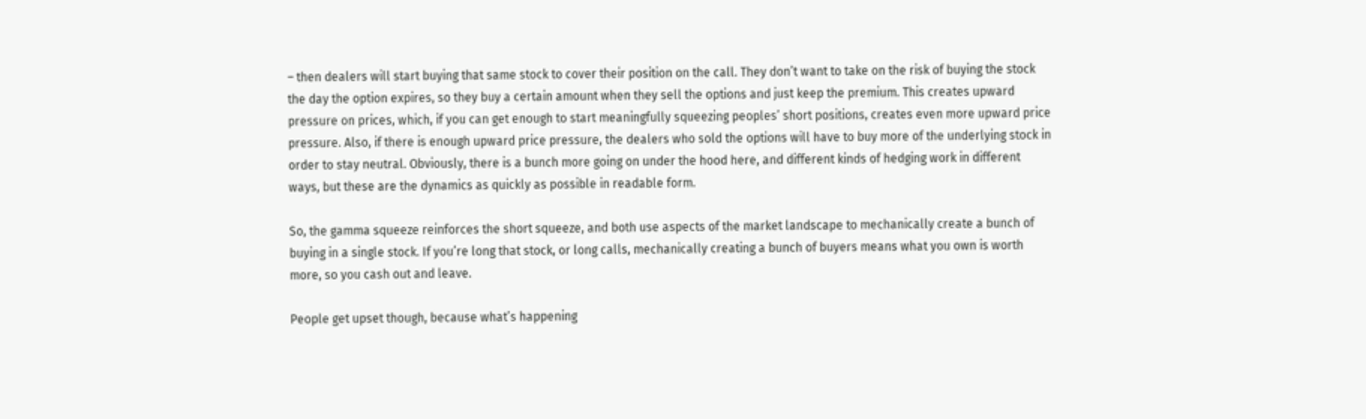– then dealers will start buying that same stock to cover their position on the call. They don’t want to take on the risk of buying the stock the day the option expires, so they buy a certain amount when they sell the options and just keep the premium. This creates upward pressure on prices, which, if you can get enough to start meaningfully squeezing peoples’ short positions, creates even more upward price pressure. Also, if there is enough upward price pressure, the dealers who sold the options will have to buy more of the underlying stock in order to stay neutral. Obviously, there is a bunch more going on under the hood here, and different kinds of hedging work in different ways, but these are the dynamics as quickly as possible in readable form.

So, the gamma squeeze reinforces the short squeeze, and both use aspects of the market landscape to mechanically create a bunch of buying in a single stock. If you’re long that stock, or long calls, mechanically creating a bunch of buyers means what you own is worth more, so you cash out and leave.

People get upset though, because what’s happening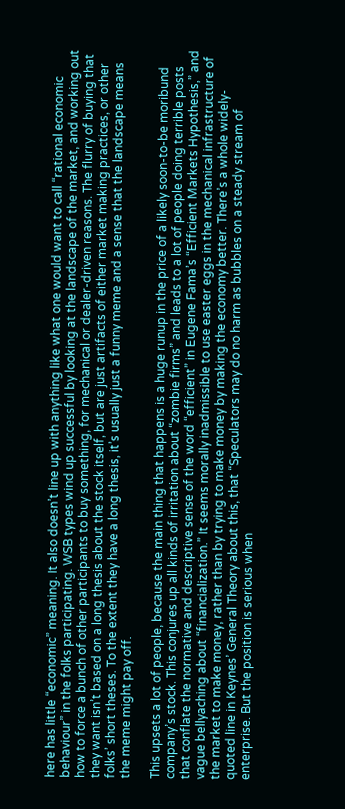here has little “economic” meaning. It also doesn’t line up with anything like what one would want to call “rational economic behaviour” in the folks participating. WSB types wind up successful by looking at the landscape of the market, and working out how to force a bunch of other participants to buy something, for mechanical or dealer-driven reasons. The flurry of buying that they want isn’t based on a long thesis about the stock itself, but are just artifacts of either market making practices, or other folks’ short theses. To the extent they have a long thesis, it’s usually just a funny meme and a sense that the landscape means the meme might pay off.

This upsets a lot of people, because the main thing that happens is a huge runup in the price of a likely soon-to-be moribund company’s stock. This conjures up all kinds of irritation about “zombie firms” and leads to a lot of people doing terrible posts that conflate the normative and descriptive sense of the word “efficient” in Eugene Fama’s “Efficient Markets Hypothesis,” and vague bellyaching about “financialization.” It seems morally inadmissible to use easter eggs in the mechanical infrastructure of the market to make money, rather than by trying to make money by making the economy better. There’s a whole widely-quoted line in Keynes’ General Theory about this, that “Speculators may do no harm as bubbles on a steady stream of enterprise. But the position is serious when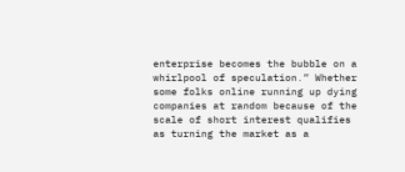enterprise becomes the bubble on a whirlpool of speculation.” Whether some folks online running up dying companies at random because of the scale of short interest qualifies as turning the market as a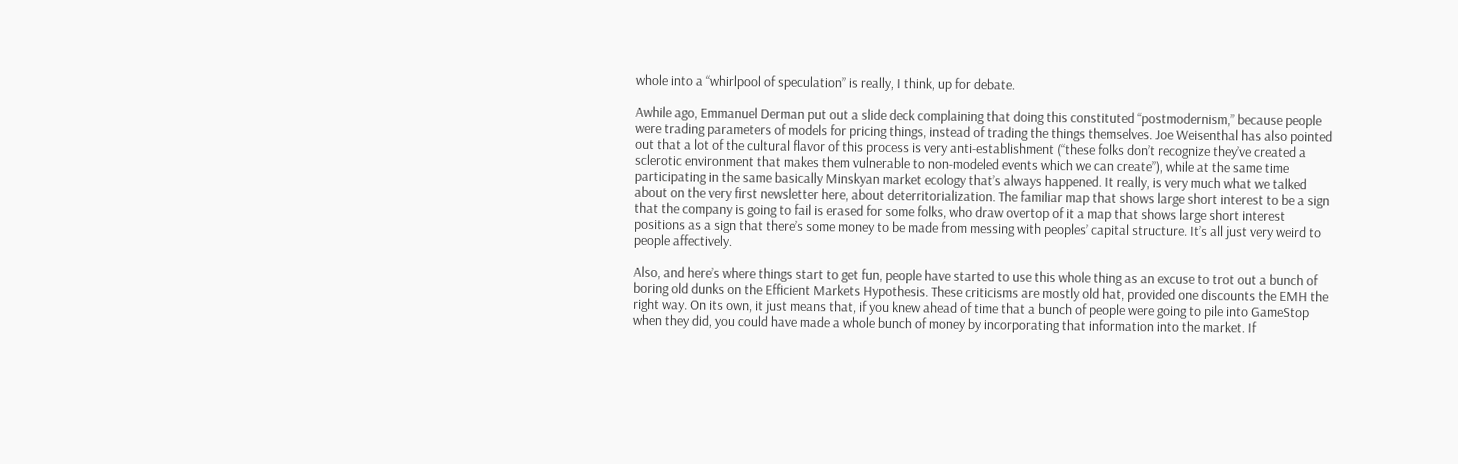whole into a “whirlpool of speculation” is really, I think, up for debate.

Awhile ago, Emmanuel Derman put out a slide deck complaining that doing this constituted “postmodernism,” because people were trading parameters of models for pricing things, instead of trading the things themselves. Joe Weisenthal has also pointed out that a lot of the cultural flavor of this process is very anti-establishment (“these folks don’t recognize they’ve created a sclerotic environment that makes them vulnerable to non-modeled events which we can create”), while at the same time participating in the same basically Minskyan market ecology that’s always happened. It really, is very much what we talked about on the very first newsletter here, about deterritorialization. The familiar map that shows large short interest to be a sign that the company is going to fail is erased for some folks, who draw overtop of it a map that shows large short interest positions as a sign that there’s some money to be made from messing with peoples’ capital structure. It’s all just very weird to people affectively.

Also, and here’s where things start to get fun, people have started to use this whole thing as an excuse to trot out a bunch of boring old dunks on the Efficient Markets Hypothesis. These criticisms are mostly old hat, provided one discounts the EMH the right way. On its own, it just means that, if you knew ahead of time that a bunch of people were going to pile into GameStop when they did, you could have made a whole bunch of money by incorporating that information into the market. If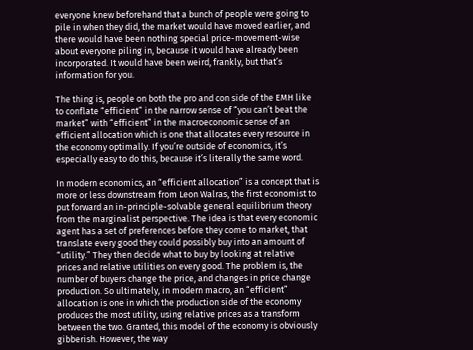everyone knew beforehand that a bunch of people were going to pile in when they did, the market would have moved earlier, and there would have been nothing special price-movement-wise about everyone piling in, because it would have already been incorporated. It would have been weird, frankly, but that’s information for you.

The thing is, people on both the pro and con side of the EMH like to conflate “efficient” in the narrow sense of “you can’t beat the market” with “efficient” in the macroeconomic sense of an efficient allocation which is one that allocates every resource in the economy optimally. If you’re outside of economics, it’s especially easy to do this, because it’s literally the same word.

In modern economics, an “efficient allocation” is a concept that is more or less downstream from Leon Walras, the first economist to put forward an in-principle-solvable general equilibrium theory from the marginalist perspective. The idea is that every economic agent has a set of preferences before they come to market, that translate every good they could possibly buy into an amount of “utility.” They then decide what to buy by looking at relative prices and relative utilities on every good. The problem is, the number of buyers change the price, and changes in price change production. So ultimately, in modern macro, an “efficient” allocation is one in which the production side of the economy produces the most utility, using relative prices as a transform between the two. Granted, this model of the economy is obviously gibberish. However, the way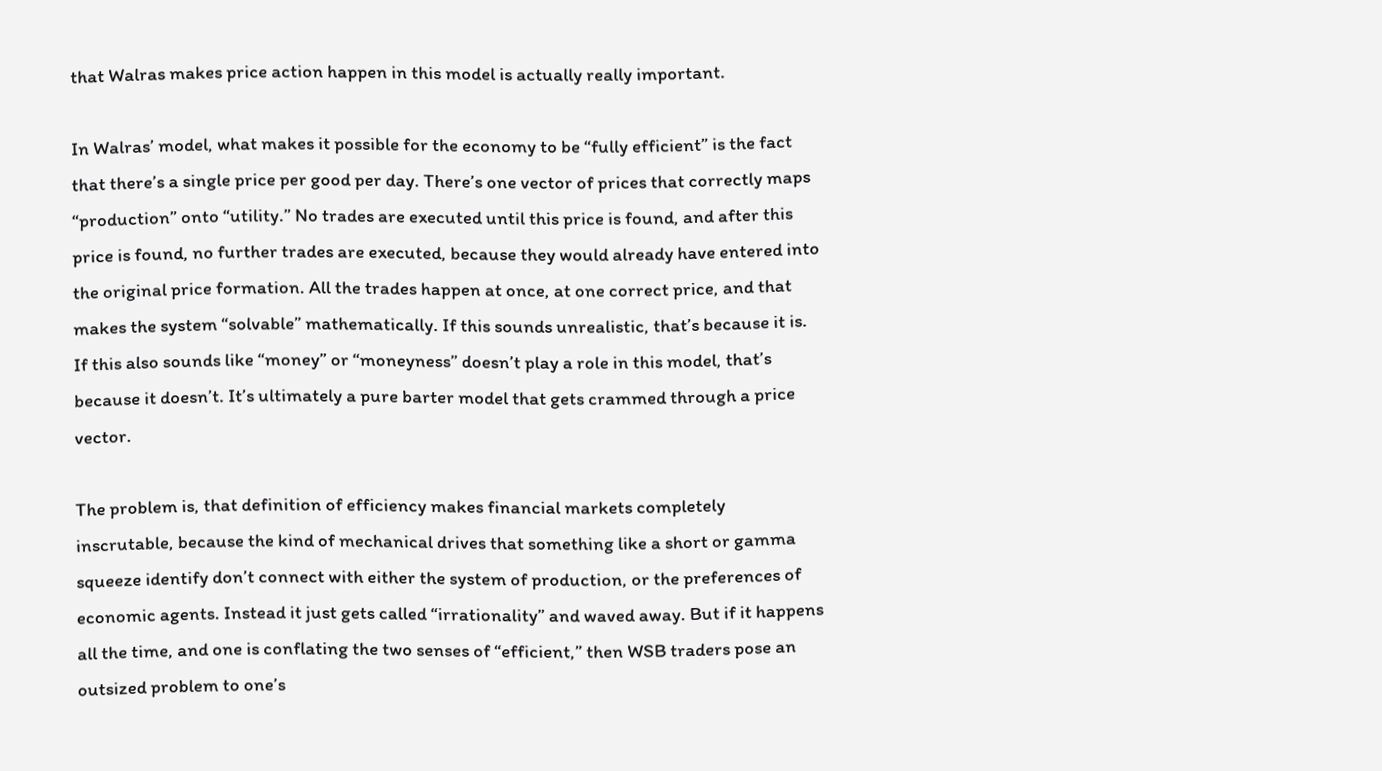that Walras makes price action happen in this model is actually really important.

In Walras’ model, what makes it possible for the economy to be “fully efficient” is the fact that there’s a single price per good per day. There’s one vector of prices that correctly maps “production” onto “utility.” No trades are executed until this price is found, and after this price is found, no further trades are executed, because they would already have entered into the original price formation. All the trades happen at once, at one correct price, and that makes the system “solvable” mathematically. If this sounds unrealistic, that’s because it is. If this also sounds like “money” or “moneyness” doesn’t play a role in this model, that’s because it doesn’t. It’s ultimately a pure barter model that gets crammed through a price vector.

The problem is, that definition of efficiency makes financial markets completely inscrutable, because the kind of mechanical drives that something like a short or gamma squeeze identify don’t connect with either the system of production, or the preferences of economic agents. Instead it just gets called “irrationality” and waved away. But if it happens all the time, and one is conflating the two senses of “efficient,” then WSB traders pose an outsized problem to one’s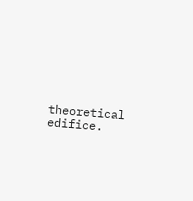theoretical edifice.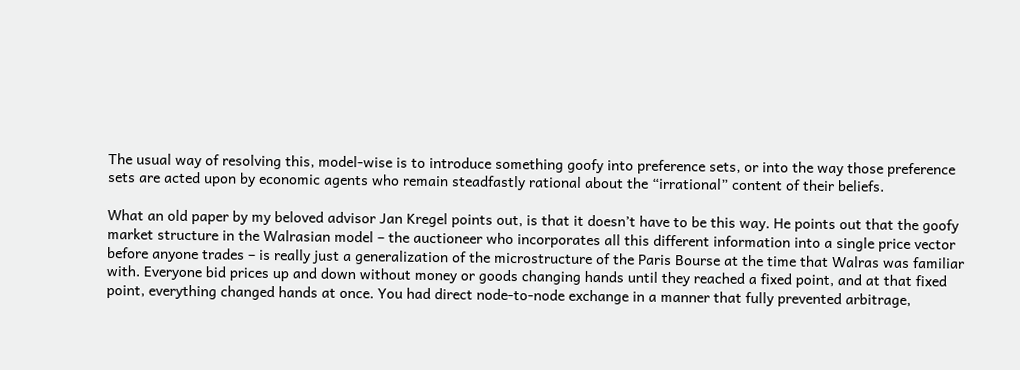The usual way of resolving this, model-wise is to introduce something goofy into preference sets, or into the way those preference sets are acted upon by economic agents who remain steadfastly rational about the “irrational” content of their beliefs.

What an old paper by my beloved advisor Jan Kregel points out, is that it doesn’t have to be this way. He points out that the goofy market structure in the Walrasian model – the auctioneer who incorporates all this different information into a single price vector before anyone trades – is really just a generalization of the microstructure of the Paris Bourse at the time that Walras was familiar with. Everyone bid prices up and down without money or goods changing hands until they reached a fixed point, and at that fixed point, everything changed hands at once. You had direct node-to-node exchange in a manner that fully prevented arbitrage,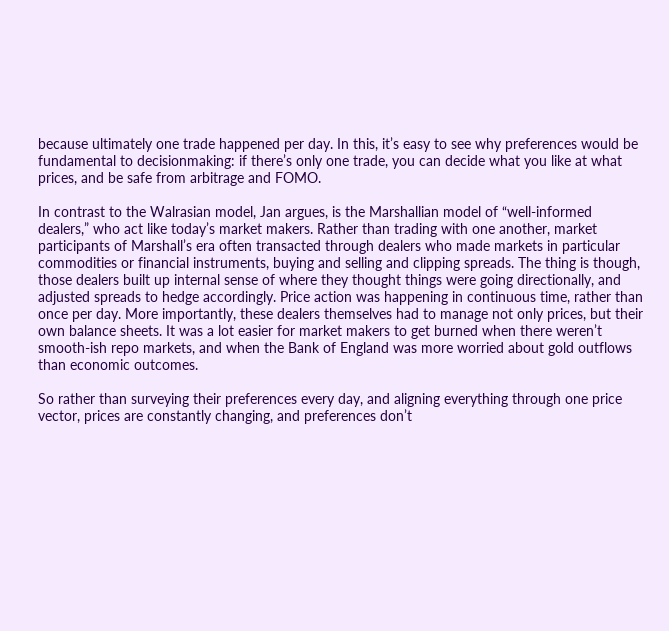because ultimately one trade happened per day. In this, it’s easy to see why preferences would be fundamental to decisionmaking: if there’s only one trade, you can decide what you like at what prices, and be safe from arbitrage and FOMO.

In contrast to the Walrasian model, Jan argues, is the Marshallian model of “well-informed dealers,” who act like today’s market makers. Rather than trading with one another, market participants of Marshall’s era often transacted through dealers who made markets in particular commodities or financial instruments, buying and selling and clipping spreads. The thing is though, those dealers built up internal sense of where they thought things were going directionally, and adjusted spreads to hedge accordingly. Price action was happening in continuous time, rather than once per day. More importantly, these dealers themselves had to manage not only prices, but their own balance sheets. It was a lot easier for market makers to get burned when there weren’t smooth-ish repo markets, and when the Bank of England was more worried about gold outflows than economic outcomes.

So rather than surveying their preferences every day, and aligning everything through one price vector, prices are constantly changing, and preferences don’t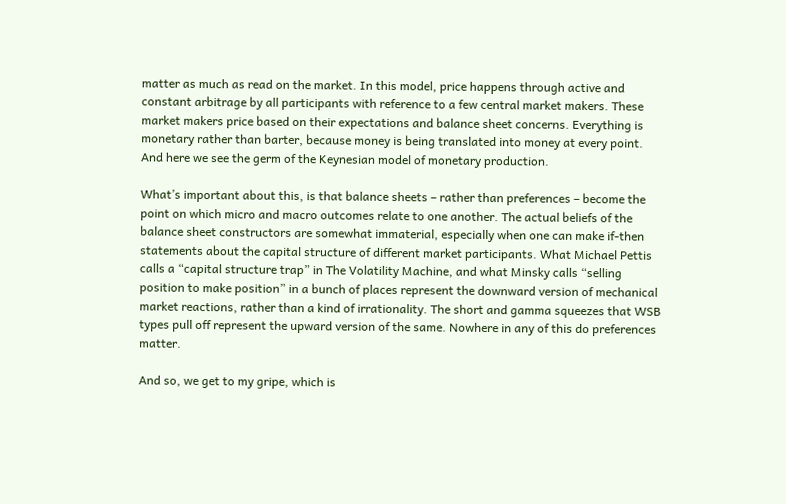matter as much as read on the market. In this model, price happens through active and constant arbitrage by all participants with reference to a few central market makers. These market makers price based on their expectations and balance sheet concerns. Everything is monetary rather than barter, because money is being translated into money at every point. And here we see the germ of the Keynesian model of monetary production.

What’s important about this, is that balance sheets – rather than preferences – become the point on which micro and macro outcomes relate to one another. The actual beliefs of the balance sheet constructors are somewhat immaterial, especially when one can make if-then statements about the capital structure of different market participants. What Michael Pettis calls a “capital structure trap” in The Volatility Machine, and what Minsky calls “selling position to make position” in a bunch of places represent the downward version of mechanical market reactions, rather than a kind of irrationality. The short and gamma squeezes that WSB types pull off represent the upward version of the same. Nowhere in any of this do preferences matter.

And so, we get to my gripe, which is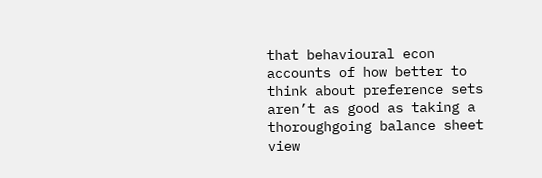that behavioural econ accounts of how better to think about preference sets aren’t as good as taking a thoroughgoing balance sheet view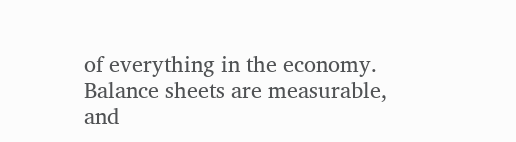of everything in the economy. Balance sheets are measurable, and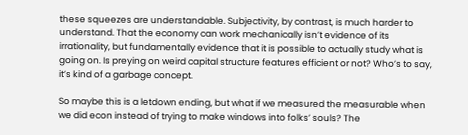these squeezes are understandable. Subjectivity, by contrast, is much harder to understand. That the economy can work mechanically isn’t evidence of its irrationality, but fundamentally evidence that it is possible to actually study what is going on. Is preying on weird capital structure features efficient or not? Who’s to say, it’s kind of a garbage concept.

So maybe this is a letdown ending, but what if we measured the measurable when we did econ instead of trying to make windows into folks’ souls? The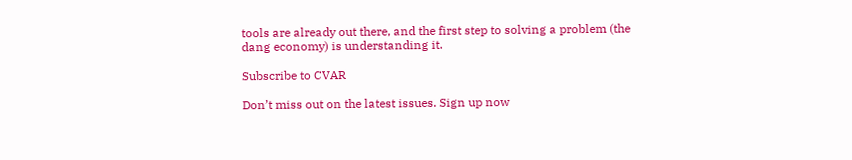tools are already out there, and the first step to solving a problem (the dang economy) is understanding it.

Subscribe to CVAR

Don’t miss out on the latest issues. Sign up now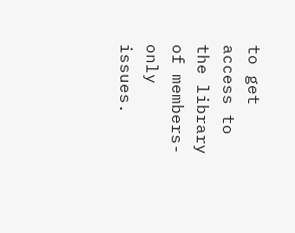to get access to the library of members-only issues.